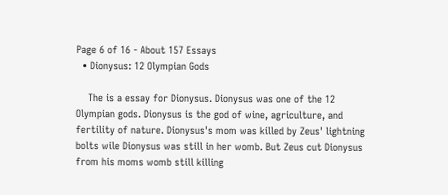Page 6 of 16 - About 157 Essays
  • Dionysus: 12 Olympian Gods

    The is a essay for Dionysus. Dionysus was one of the 12 Olympian gods. Dionysus is the god of wine, agriculture, and fertility of nature. Dionysus's mom was killed by Zeus' lightning bolts wile Dionysus was still in her womb. But Zeus cut Dionysus from his moms womb still killing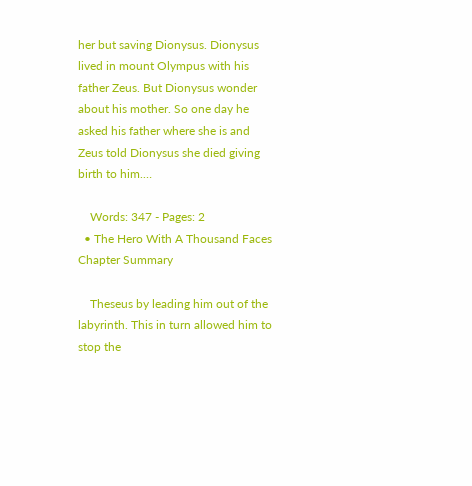her but saving Dionysus. Dionysus lived in mount Olympus with his father Zeus. But Dionysus wonder about his mother. So one day he asked his father where she is and Zeus told Dionysus she died giving birth to him.…

    Words: 347 - Pages: 2
  • The Hero With A Thousand Faces Chapter Summary

    Theseus by leading him out of the labyrinth. This in turn allowed him to stop the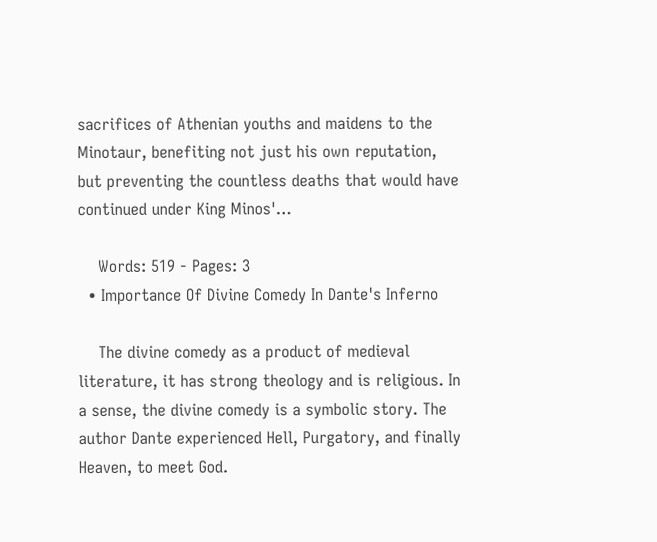sacrifices of Athenian youths and maidens to the Minotaur, benefiting not just his own reputation, but preventing the countless deaths that would have continued under King Minos'…

    Words: 519 - Pages: 3
  • Importance Of Divine Comedy In Dante's Inferno

    The divine comedy as a product of medieval literature, it has strong theology and is religious. In a sense, the divine comedy is a symbolic story. The author Dante experienced Hell, Purgatory, and finally Heaven, to meet God.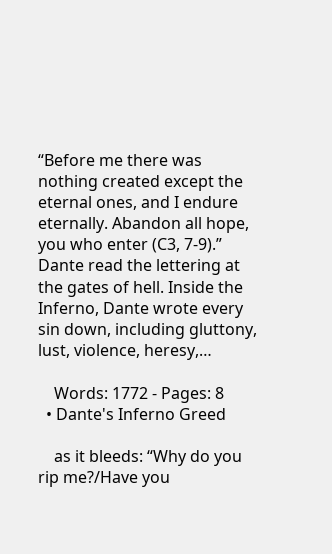“Before me there was nothing created except the eternal ones, and I endure eternally. Abandon all hope, you who enter (C3, 7-9).” Dante read the lettering at the gates of hell. Inside the Inferno, Dante wrote every sin down, including gluttony, lust, violence, heresy,…

    Words: 1772 - Pages: 8
  • Dante's Inferno Greed

    as it bleeds: “Why do you rip me?/Have you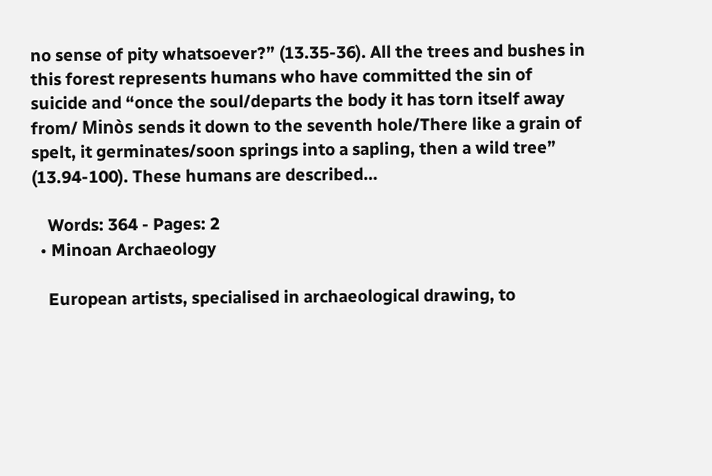no sense of pity whatsoever?” (13.35-36). All the trees and bushes in this forest represents humans who have committed the sin of suicide and “once the soul/departs the body it has torn itself away from/ Minòs sends it down to the seventh hole/There like a grain of spelt, it germinates/soon springs into a sapling, then a wild tree” (13.94-100). These humans are described…

    Words: 364 - Pages: 2
  • Minoan Archaeology

    European artists, specialised in archaeological drawing, to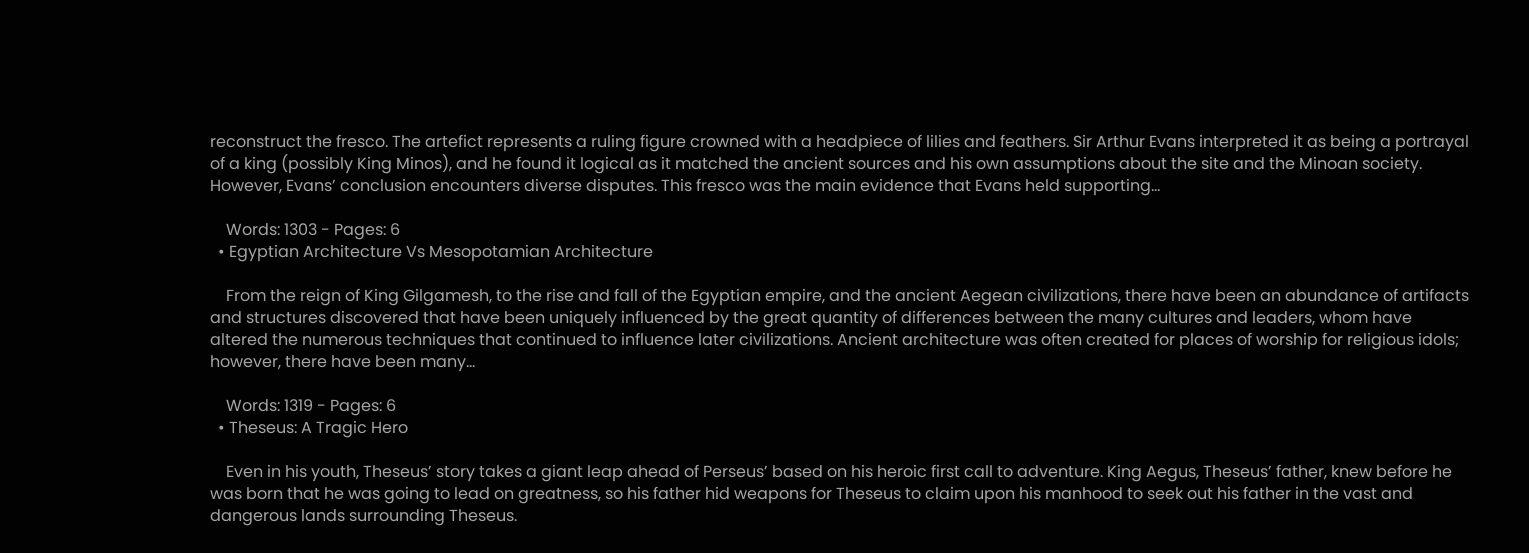reconstruct the fresco. The artefict represents a ruling figure crowned with a headpiece of lilies and feathers. Sir Arthur Evans interpreted it as being a portrayal of a king (possibly King Minos), and he found it logical as it matched the ancient sources and his own assumptions about the site and the Minoan society. However, Evans’ conclusion encounters diverse disputes. This fresco was the main evidence that Evans held supporting…

    Words: 1303 - Pages: 6
  • Egyptian Architecture Vs Mesopotamian Architecture

    From the reign of King Gilgamesh, to the rise and fall of the Egyptian empire, and the ancient Aegean civilizations, there have been an abundance of artifacts and structures discovered that have been uniquely influenced by the great quantity of differences between the many cultures and leaders, whom have altered the numerous techniques that continued to influence later civilizations. Ancient architecture was often created for places of worship for religious idols; however, there have been many…

    Words: 1319 - Pages: 6
  • Theseus: A Tragic Hero

    Even in his youth, Theseus’ story takes a giant leap ahead of Perseus’ based on his heroic first call to adventure. King Aegus, Theseus’ father, knew before he was born that he was going to lead on greatness, so his father hid weapons for Theseus to claim upon his manhood to seek out his father in the vast and dangerous lands surrounding Theseus.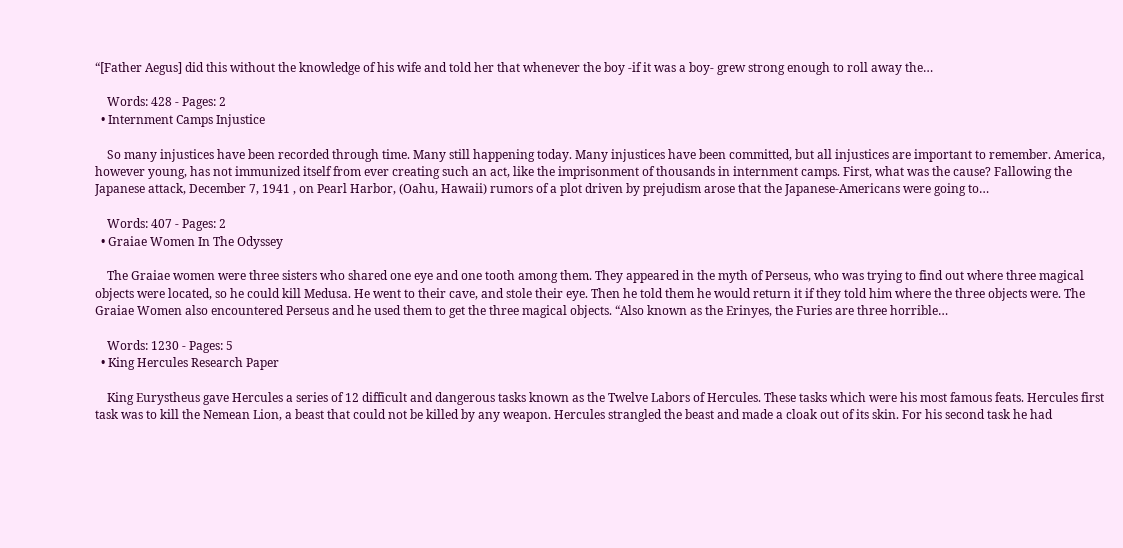“[Father Aegus] did this without the knowledge of his wife and told her that whenever the boy -if it was a boy- grew strong enough to roll away the…

    Words: 428 - Pages: 2
  • Internment Camps Injustice

    So many injustices have been recorded through time. Many still happening today. Many injustices have been committed, but all injustices are important to remember. America, however young, has not immunized itself from ever creating such an act, like the imprisonment of thousands in internment camps. First, what was the cause? Fallowing the Japanese attack, December 7, 1941 , on Pearl Harbor, (Oahu, Hawaii) rumors of a plot driven by prejudism arose that the Japanese-Americans were going to…

    Words: 407 - Pages: 2
  • Graiae Women In The Odyssey

    The Graiae women were three sisters who shared one eye and one tooth among them. They appeared in the myth of Perseus, who was trying to find out where three magical objects were located, so he could kill Medusa. He went to their cave, and stole their eye. Then he told them he would return it if they told him where the three objects were. The Graiae Women also encountered Perseus and he used them to get the three magical objects. “Also known as the Erinyes, the Furies are three horrible…

    Words: 1230 - Pages: 5
  • King Hercules Research Paper

    King Eurystheus gave Hercules a series of 12 difficult and dangerous tasks known as the Twelve Labors of Hercules. These tasks which were his most famous feats. Hercules first task was to kill the Nemean Lion, a beast that could not be killed by any weapon. Hercules strangled the beast and made a cloak out of its skin. For his second task he had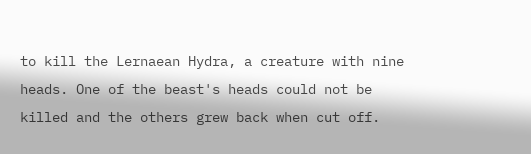to kill the Lernaean Hydra, a creature with nine heads. One of the beast's heads could not be killed and the others grew back when cut off.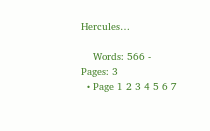Hercules…

    Words: 566 - Pages: 3
  • Page 1 2 3 4 5 6 7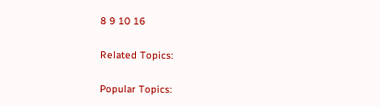8 9 10 16

Related Topics:

Popular Topics: